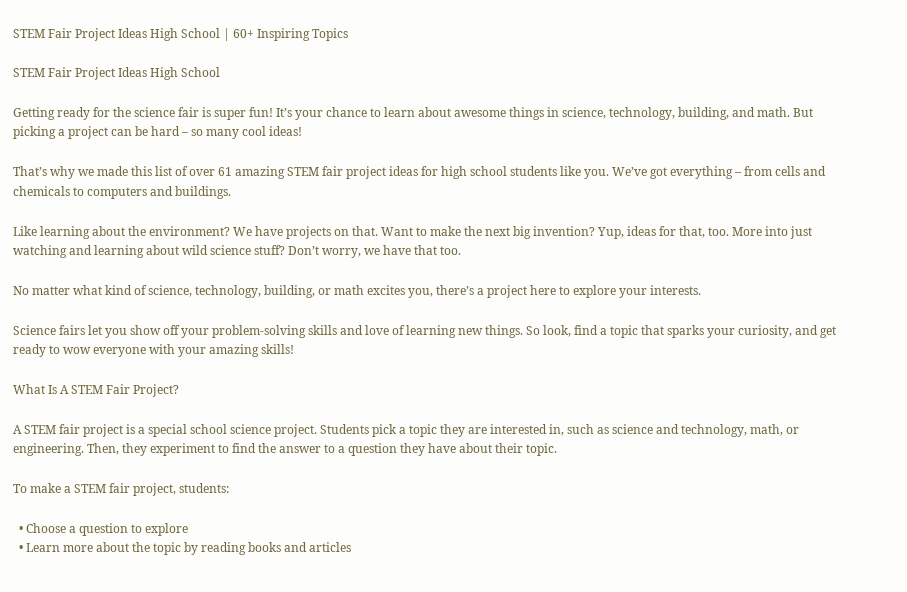STEM Fair Project Ideas High School | 60+ Inspiring Topics

STEM Fair Project Ideas High School

Getting ready for the science fair is super fun! It’s your chance to learn about awesome things in science, technology, building, and math. But picking a project can be hard – so many cool ideas!

That’s why we made this list of over 61 amazing STEM fair project ideas for high school students like you. We’ve got everything – from cells and chemicals to computers and buildings.

Like learning about the environment? We have projects on that. Want to make the next big invention? Yup, ideas for that, too. More into just watching and learning about wild science stuff? Don’t worry, we have that too.

No matter what kind of science, technology, building, or math excites you, there’s a project here to explore your interests.

Science fairs let you show off your problem-solving skills and love of learning new things. So look, find a topic that sparks your curiosity, and get ready to wow everyone with your amazing skills!

What Is A STEM Fair Project?

A STEM fair project is a special school science project. Students pick a topic they are interested in, such as science and technology, math, or engineering. Then, they experiment to find the answer to a question they have about their topic.

To make a STEM fair project, students:

  • Choose a question to explore
  • Learn more about the topic by reading books and articles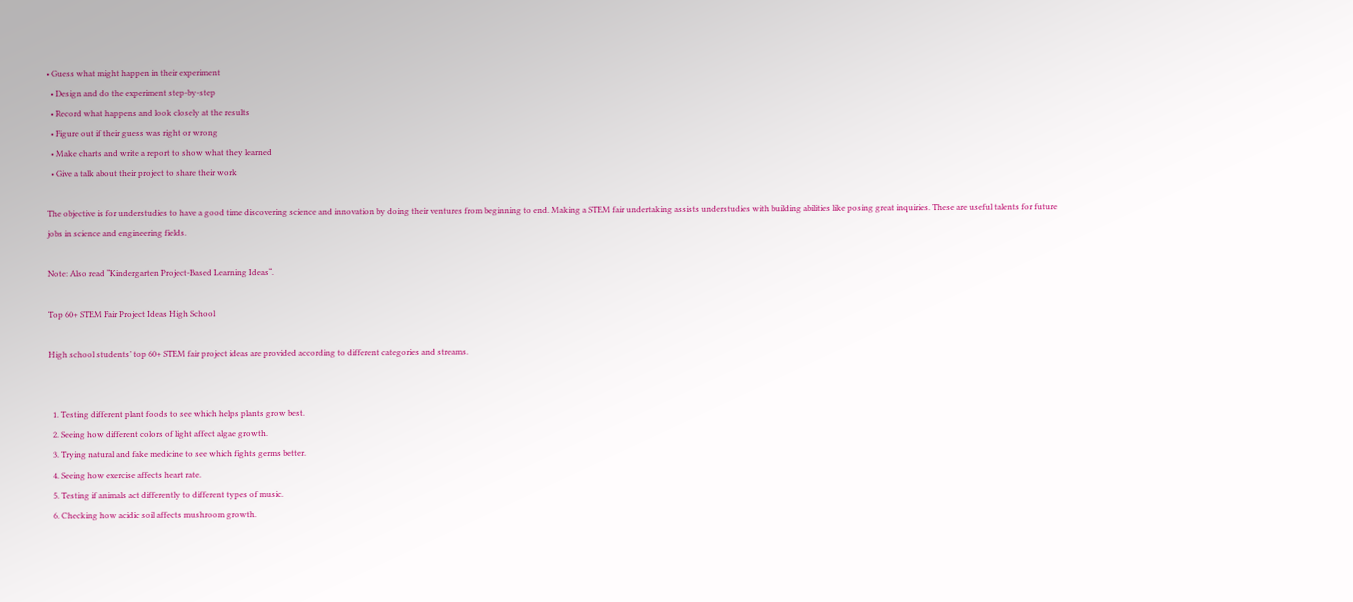• Guess what might happen in their experiment
  • Design and do the experiment step-by-step
  • Record what happens and look closely at the results
  • Figure out if their guess was right or wrong
  • Make charts and write a report to show what they learned
  • Give a talk about their project to share their work

The objective is for understudies to have a good time discovering science and innovation by doing their ventures from beginning to end. Making a STEM fair undertaking assists understudies with building abilities like posing great inquiries. These are useful talents for future jobs in science and engineering fields.

Note: Also read “Kindergarten Project-Based Learning Ideas“.

Top 60+ STEM Fair Project Ideas High School

High school students’ top 60+ STEM fair project ideas are provided according to different categories and streams.


  1. Testing different plant foods to see which helps plants grow best.
  2. Seeing how different colors of light affect algae growth.
  3. Trying natural and fake medicine to see which fights germs better.
  4. Seeing how exercise affects heart rate.
  5. Testing if animals act differently to different types of music.
  6. Checking how acidic soil affects mushroom growth.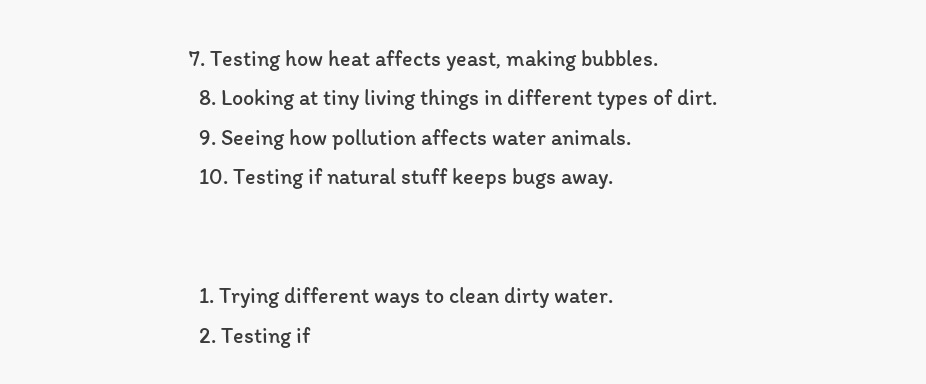7. Testing how heat affects yeast, making bubbles.
  8. Looking at tiny living things in different types of dirt.
  9. Seeing how pollution affects water animals.
  10. Testing if natural stuff keeps bugs away.


  1. Trying different ways to clean dirty water.
  2. Testing if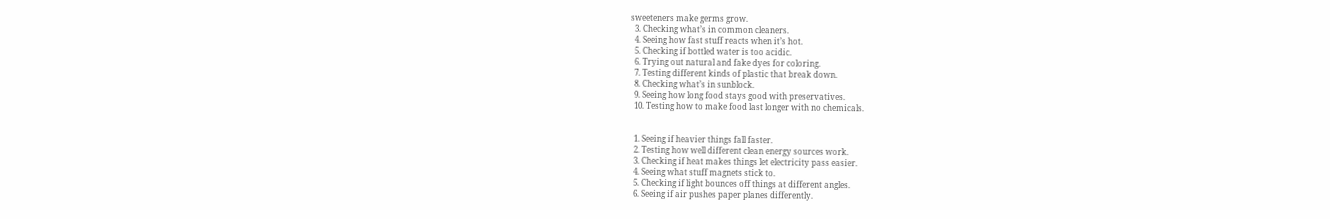sweeteners make germs grow.
  3. Checking what’s in common cleaners.
  4. Seeing how fast stuff reacts when it’s hot.
  5. Checking if bottled water is too acidic.
  6. Trying out natural and fake dyes for coloring.
  7. Testing different kinds of plastic that break down.
  8. Checking what’s in sunblock.
  9. Seeing how long food stays good with preservatives.
  10. Testing how to make food last longer with no chemicals.


  1. Seeing if heavier things fall faster.
  2. Testing how well different clean energy sources work.
  3. Checking if heat makes things let electricity pass easier.
  4. Seeing what stuff magnets stick to.
  5. Checking if light bounces off things at different angles.
  6. Seeing if air pushes paper planes differently.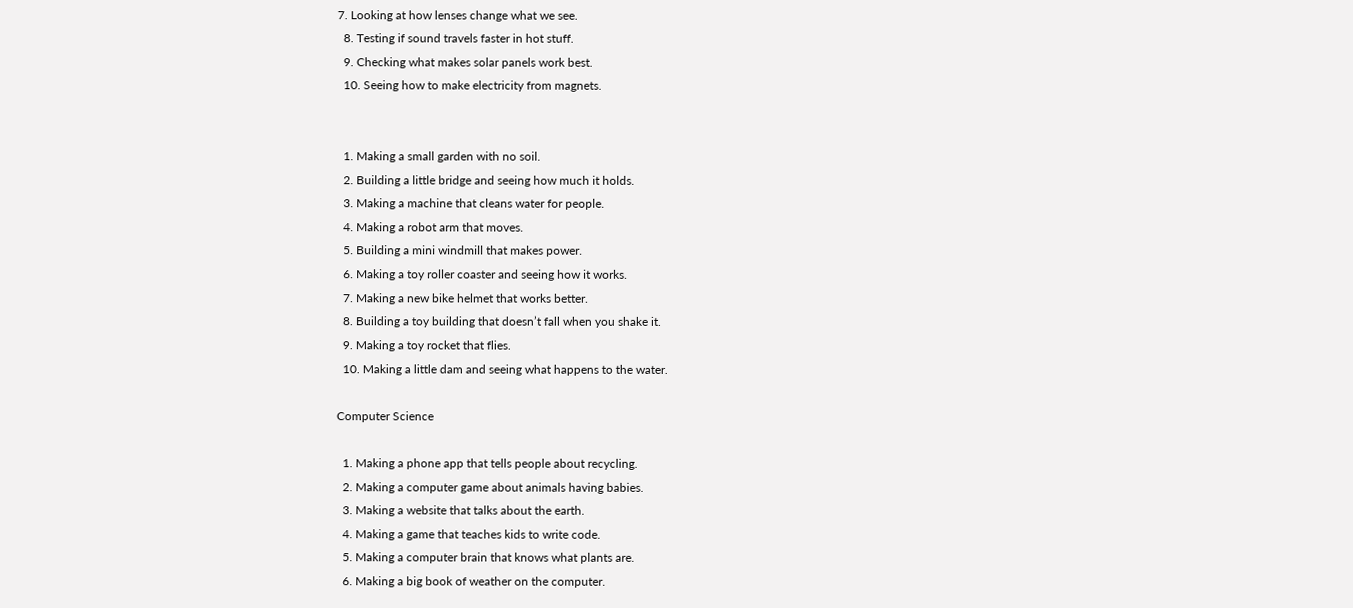7. Looking at how lenses change what we see.
  8. Testing if sound travels faster in hot stuff.
  9. Checking what makes solar panels work best.
  10. Seeing how to make electricity from magnets.


  1. Making a small garden with no soil.
  2. Building a little bridge and seeing how much it holds.
  3. Making a machine that cleans water for people.
  4. Making a robot arm that moves.
  5. Building a mini windmill that makes power.
  6. Making a toy roller coaster and seeing how it works.
  7. Making a new bike helmet that works better.
  8. Building a toy building that doesn’t fall when you shake it.
  9. Making a toy rocket that flies.
  10. Making a little dam and seeing what happens to the water.

Computer Science

  1. Making a phone app that tells people about recycling.
  2. Making a computer game about animals having babies.
  3. Making a website that talks about the earth.
  4. Making a game that teaches kids to write code.
  5. Making a computer brain that knows what plants are.
  6. Making a big book of weather on the computer.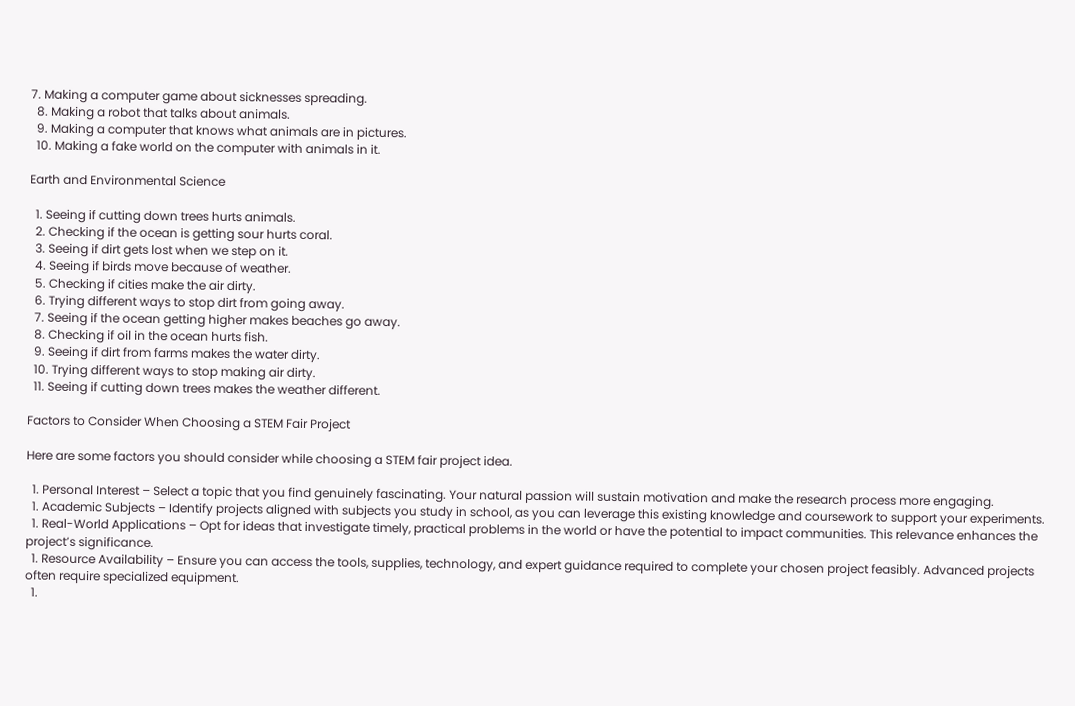7. Making a computer game about sicknesses spreading.
  8. Making a robot that talks about animals.
  9. Making a computer that knows what animals are in pictures.
  10. Making a fake world on the computer with animals in it.

Earth and Environmental Science

  1. Seeing if cutting down trees hurts animals.
  2. Checking if the ocean is getting sour hurts coral.
  3. Seeing if dirt gets lost when we step on it.
  4. Seeing if birds move because of weather.
  5. Checking if cities make the air dirty.
  6. Trying different ways to stop dirt from going away.
  7. Seeing if the ocean getting higher makes beaches go away.
  8. Checking if oil in the ocean hurts fish.
  9. Seeing if dirt from farms makes the water dirty.
  10. Trying different ways to stop making air dirty.
  11. Seeing if cutting down trees makes the weather different.

Factors to Consider When Choosing a STEM Fair Project

Here are some factors you should consider while choosing a STEM fair project idea.

  1. Personal Interest – Select a topic that you find genuinely fascinating. Your natural passion will sustain motivation and make the research process more engaging.
  1. Academic Subjects – Identify projects aligned with subjects you study in school, as you can leverage this existing knowledge and coursework to support your experiments.
  1. Real-World Applications – Opt for ideas that investigate timely, practical problems in the world or have the potential to impact communities. This relevance enhances the project’s significance.
  1. Resource Availability – Ensure you can access the tools, supplies, technology, and expert guidance required to complete your chosen project feasibly. Advanced projects often require specialized equipment.
  1.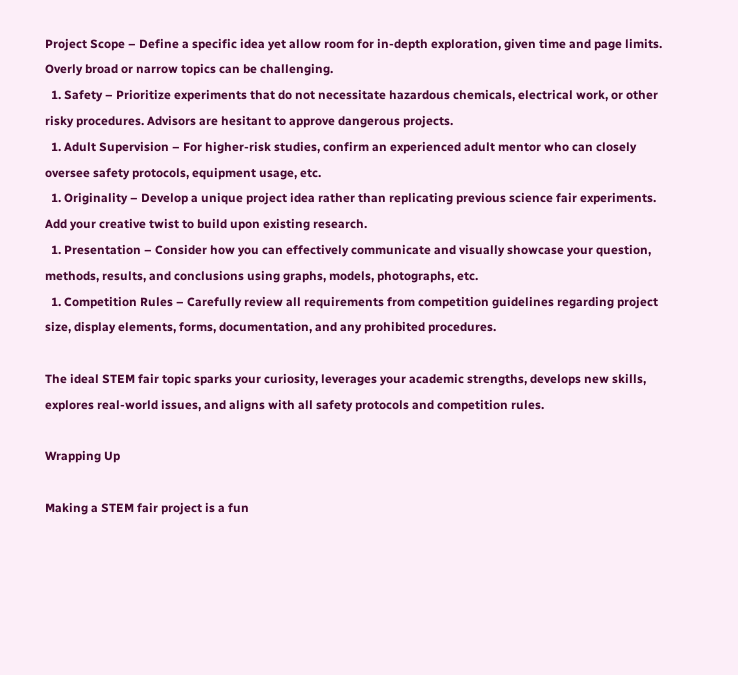Project Scope – Define a specific idea yet allow room for in-depth exploration, given time and page limits. Overly broad or narrow topics can be challenging.
  1. Safety – Prioritize experiments that do not necessitate hazardous chemicals, electrical work, or other risky procedures. Advisors are hesitant to approve dangerous projects.
  1. Adult Supervision – For higher-risk studies, confirm an experienced adult mentor who can closely oversee safety protocols, equipment usage, etc.
  1. Originality – Develop a unique project idea rather than replicating previous science fair experiments. Add your creative twist to build upon existing research.
  1. Presentation – Consider how you can effectively communicate and visually showcase your question, methods, results, and conclusions using graphs, models, photographs, etc.
  1. Competition Rules – Carefully review all requirements from competition guidelines regarding project size, display elements, forms, documentation, and any prohibited procedures.

The ideal STEM fair topic sparks your curiosity, leverages your academic strengths, develops new skills, explores real-world issues, and aligns with all safety protocols and competition rules.

Wrapping Up

Making a STEM fair project is a fun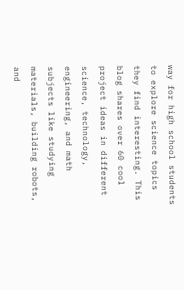way for high school students to explore science topics they find interesting. This blog shares over 60 cool project ideas in different science, technology, engineering, and math subjects like studying materials, building robots, and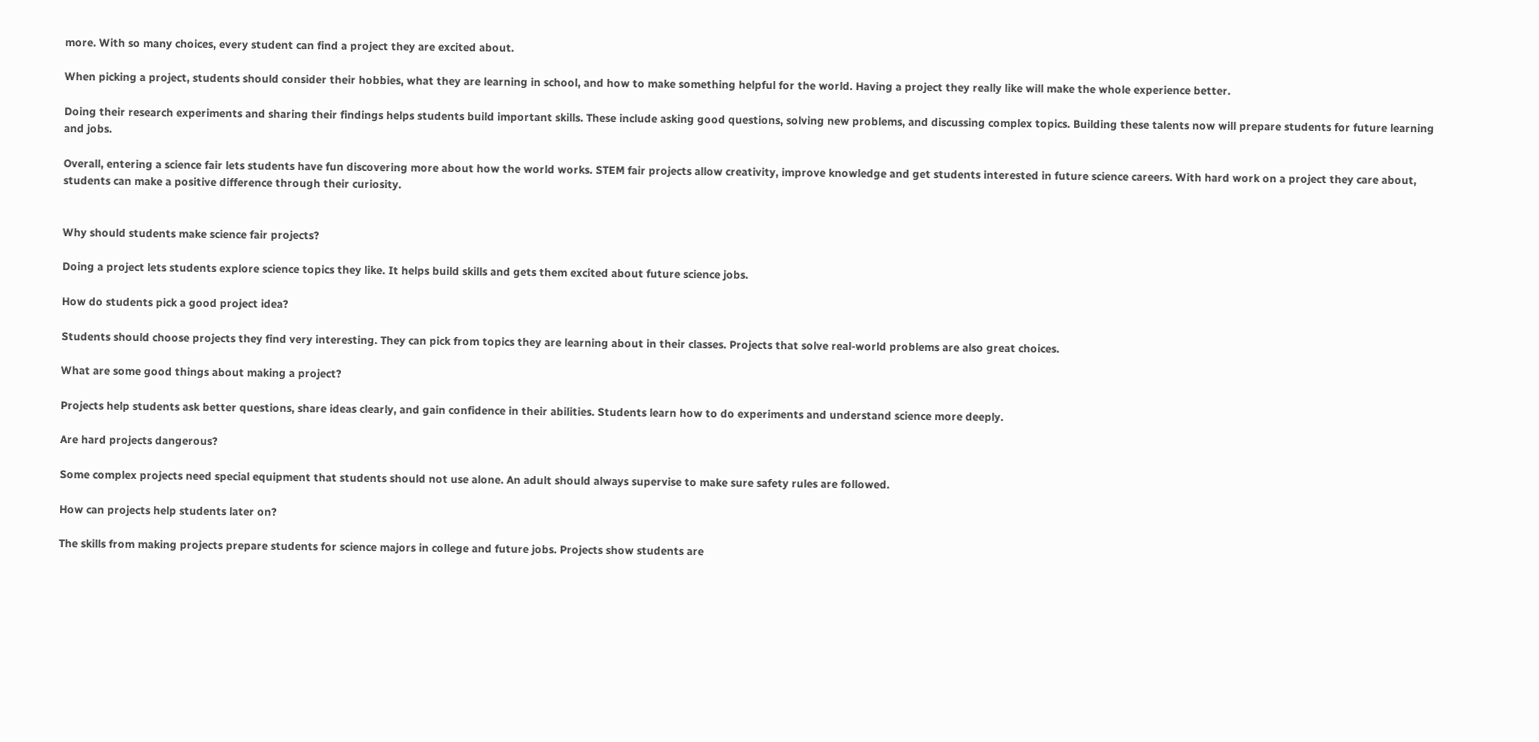more. With so many choices, every student can find a project they are excited about.

When picking a project, students should consider their hobbies, what they are learning in school, and how to make something helpful for the world. Having a project they really like will make the whole experience better.

Doing their research experiments and sharing their findings helps students build important skills. These include asking good questions, solving new problems, and discussing complex topics. Building these talents now will prepare students for future learning and jobs.

Overall, entering a science fair lets students have fun discovering more about how the world works. STEM fair projects allow creativity, improve knowledge and get students interested in future science careers. With hard work on a project they care about, students can make a positive difference through their curiosity.


Why should students make science fair projects?

Doing a project lets students explore science topics they like. It helps build skills and gets them excited about future science jobs.

How do students pick a good project idea?

Students should choose projects they find very interesting. They can pick from topics they are learning about in their classes. Projects that solve real-world problems are also great choices.

What are some good things about making a project?

Projects help students ask better questions, share ideas clearly, and gain confidence in their abilities. Students learn how to do experiments and understand science more deeply.

Are hard projects dangerous?

Some complex projects need special equipment that students should not use alone. An adult should always supervise to make sure safety rules are followed.

How can projects help students later on?

The skills from making projects prepare students for science majors in college and future jobs. Projects show students are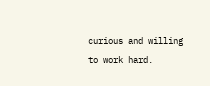curious and willing to work hard.